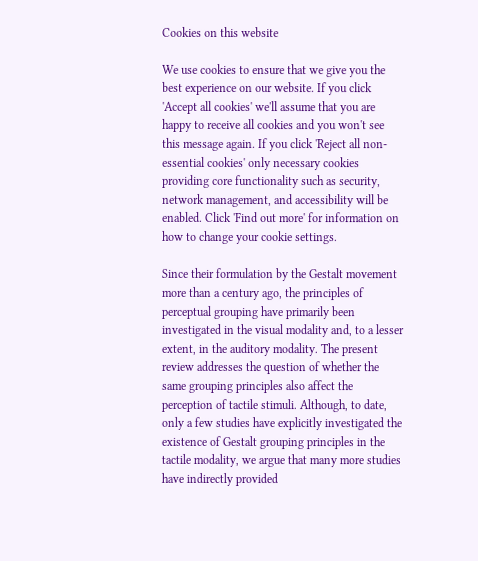Cookies on this website

We use cookies to ensure that we give you the best experience on our website. If you click 'Accept all cookies' we'll assume that you are happy to receive all cookies and you won't see this message again. If you click 'Reject all non-essential cookies' only necessary cookies providing core functionality such as security, network management, and accessibility will be enabled. Click 'Find out more' for information on how to change your cookie settings.

Since their formulation by the Gestalt movement more than a century ago, the principles of perceptual grouping have primarily been investigated in the visual modality and, to a lesser extent, in the auditory modality. The present review addresses the question of whether the same grouping principles also affect the perception of tactile stimuli. Although, to date, only a few studies have explicitly investigated the existence of Gestalt grouping principles in the tactile modality, we argue that many more studies have indirectly provided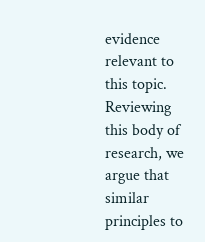evidence relevant to this topic. Reviewing this body of research, we argue that similar principles to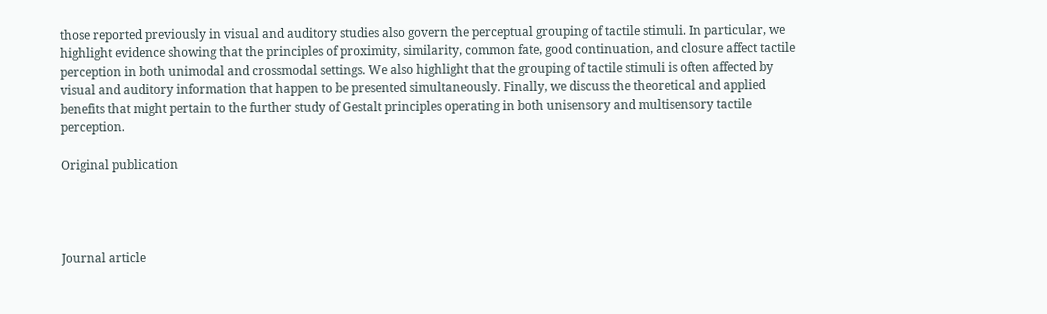those reported previously in visual and auditory studies also govern the perceptual grouping of tactile stimuli. In particular, we highlight evidence showing that the principles of proximity, similarity, common fate, good continuation, and closure affect tactile perception in both unimodal and crossmodal settings. We also highlight that the grouping of tactile stimuli is often affected by visual and auditory information that happen to be presented simultaneously. Finally, we discuss the theoretical and applied benefits that might pertain to the further study of Gestalt principles operating in both unisensory and multisensory tactile perception.

Original publication




Journal article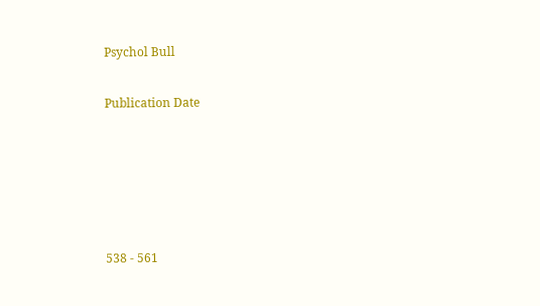Psychol Bull

Publication Date





538 - 561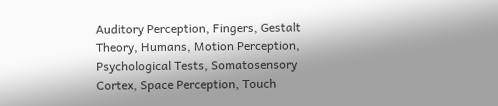Auditory Perception, Fingers, Gestalt Theory, Humans, Motion Perception, Psychological Tests, Somatosensory Cortex, Space Perception, Touch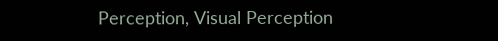Perception, Visual Perception